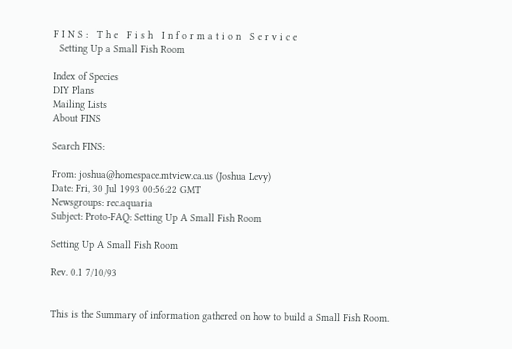F I N S :   T h e   F i s h   I n f o r m a t i o n   S e r v i c e
  Setting Up a Small Fish Room

Index of Species
DIY Plans
Mailing Lists
About FINS

Search FINS:

From: joshua@homespace.mtview.ca.us (Joshua Levy)
Date: Fri, 30 Jul 1993 00:56:22 GMT
Newsgroups: rec.aquaria
Subject: Proto-FAQ: Setting Up A Small Fish Room

Setting Up A Small Fish Room

Rev. 0.1 7/10/93


This is the Summary of information gathered on how to build a Small Fish Room.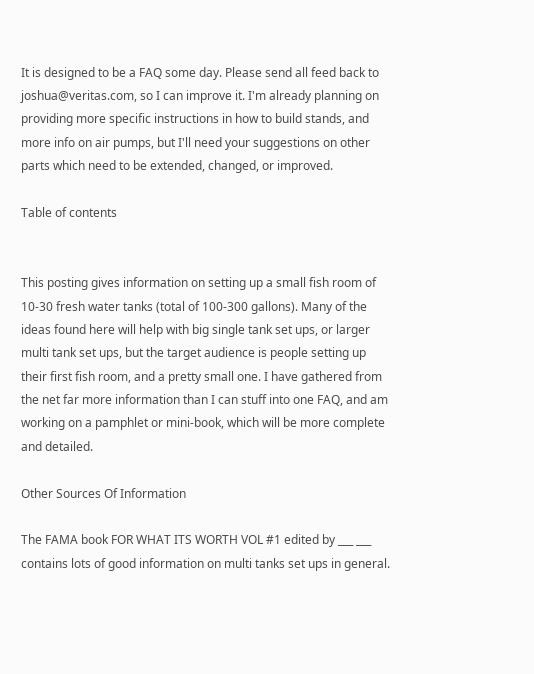It is designed to be a FAQ some day. Please send all feed back to joshua@veritas.com, so I can improve it. I'm already planning on providing more specific instructions in how to build stands, and more info on air pumps, but I'll need your suggestions on other parts which need to be extended, changed, or improved.

Table of contents


This posting gives information on setting up a small fish room of 10-30 fresh water tanks (total of 100-300 gallons). Many of the ideas found here will help with big single tank set ups, or larger multi tank set ups, but the target audience is people setting up their first fish room, and a pretty small one. I have gathered from the net far more information than I can stuff into one FAQ, and am working on a pamphlet or mini-book, which will be more complete and detailed.

Other Sources Of Information

The FAMA book FOR WHAT ITS WORTH VOL #1 edited by ___ ___ contains lots of good information on multi tanks set ups in general.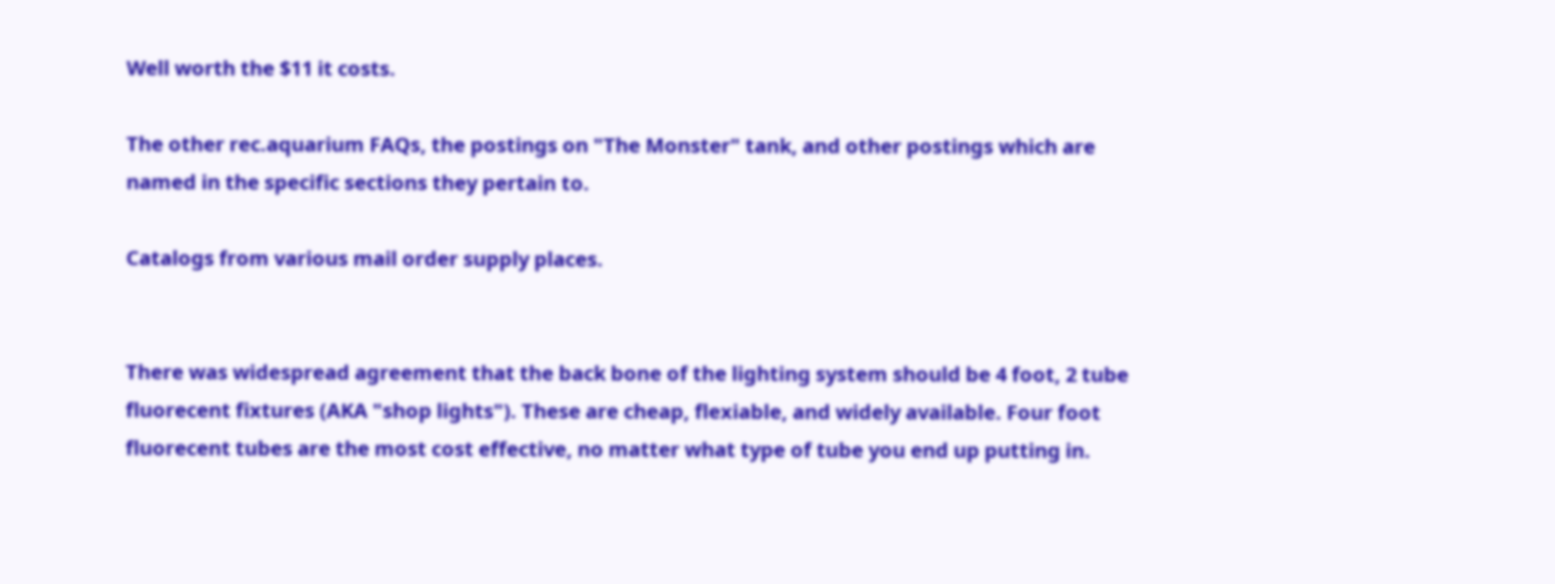Well worth the $11 it costs.

The other rec.aquarium FAQs, the postings on "The Monster" tank, and other postings which are named in the specific sections they pertain to.

Catalogs from various mail order supply places.


There was widespread agreement that the back bone of the lighting system should be 4 foot, 2 tube fluorecent fixtures (AKA "shop lights"). These are cheap, flexiable, and widely available. Four foot fluorecent tubes are the most cost effective, no matter what type of tube you end up putting in.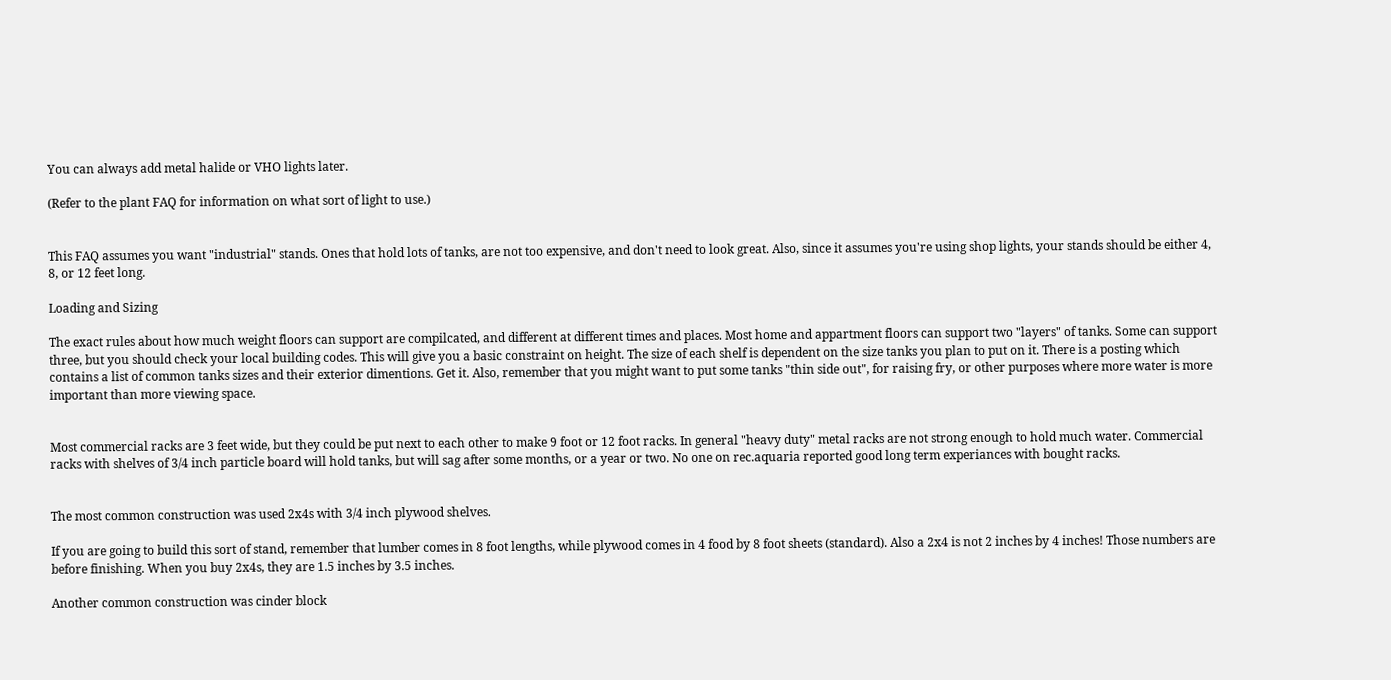You can always add metal halide or VHO lights later.

(Refer to the plant FAQ for information on what sort of light to use.)


This FAQ assumes you want "industrial" stands. Ones that hold lots of tanks, are not too expensive, and don't need to look great. Also, since it assumes you're using shop lights, your stands should be either 4, 8, or 12 feet long.

Loading and Sizing

The exact rules about how much weight floors can support are compilcated, and different at different times and places. Most home and appartment floors can support two "layers" of tanks. Some can support three, but you should check your local building codes. This will give you a basic constraint on height. The size of each shelf is dependent on the size tanks you plan to put on it. There is a posting which contains a list of common tanks sizes and their exterior dimentions. Get it. Also, remember that you might want to put some tanks "thin side out", for raising fry, or other purposes where more water is more important than more viewing space.


Most commercial racks are 3 feet wide, but they could be put next to each other to make 9 foot or 12 foot racks. In general "heavy duty" metal racks are not strong enough to hold much water. Commercial racks with shelves of 3/4 inch particle board will hold tanks, but will sag after some months, or a year or two. No one on rec.aquaria reported good long term experiances with bought racks.


The most common construction was used 2x4s with 3/4 inch plywood shelves.

If you are going to build this sort of stand, remember that lumber comes in 8 foot lengths, while plywood comes in 4 food by 8 foot sheets (standard). Also a 2x4 is not 2 inches by 4 inches! Those numbers are before finishing. When you buy 2x4s, they are 1.5 inches by 3.5 inches.

Another common construction was cinder block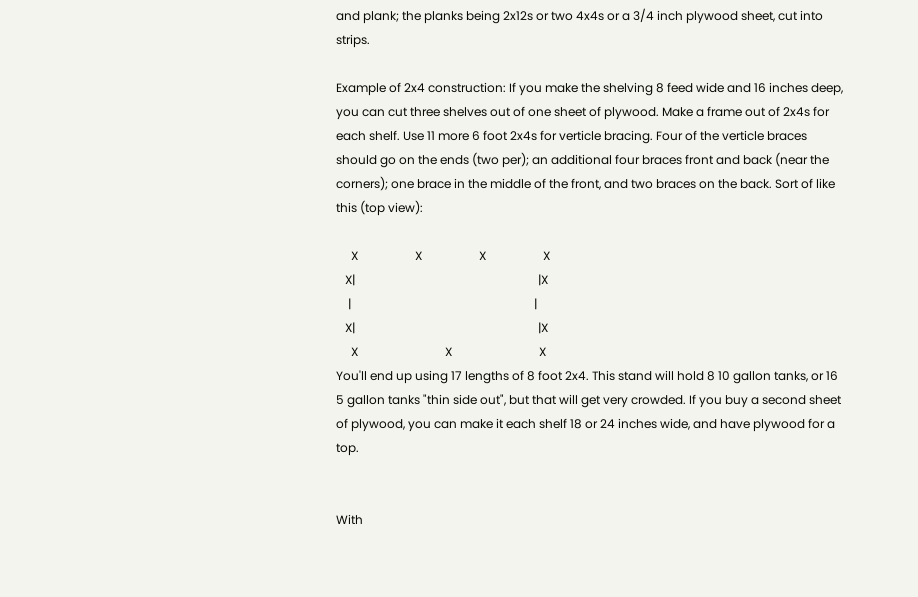and plank; the planks being 2x12s or two 4x4s or a 3/4 inch plywood sheet, cut into strips.

Example of 2x4 construction: If you make the shelving 8 feed wide and 16 inches deep, you can cut three shelves out of one sheet of plywood. Make a frame out of 2x4s for each shelf. Use 11 more 6 foot 2x4s for verticle bracing. Four of the verticle braces should go on the ends (two per); an additional four braces front and back (near the corners); one brace in the middle of the front, and two braces on the back. Sort of like this (top view):

     X                   X                   X                   X
   X|                                                             |X
    |                                                             |
   X|                                                             |X
     X                             X                             X
You'll end up using 17 lengths of 8 foot 2x4. This stand will hold 8 10 gallon tanks, or 16 5 gallon tanks "thin side out", but that will get very crowded. If you buy a second sheet of plywood, you can make it each shelf 18 or 24 inches wide, and have plywood for a top.


With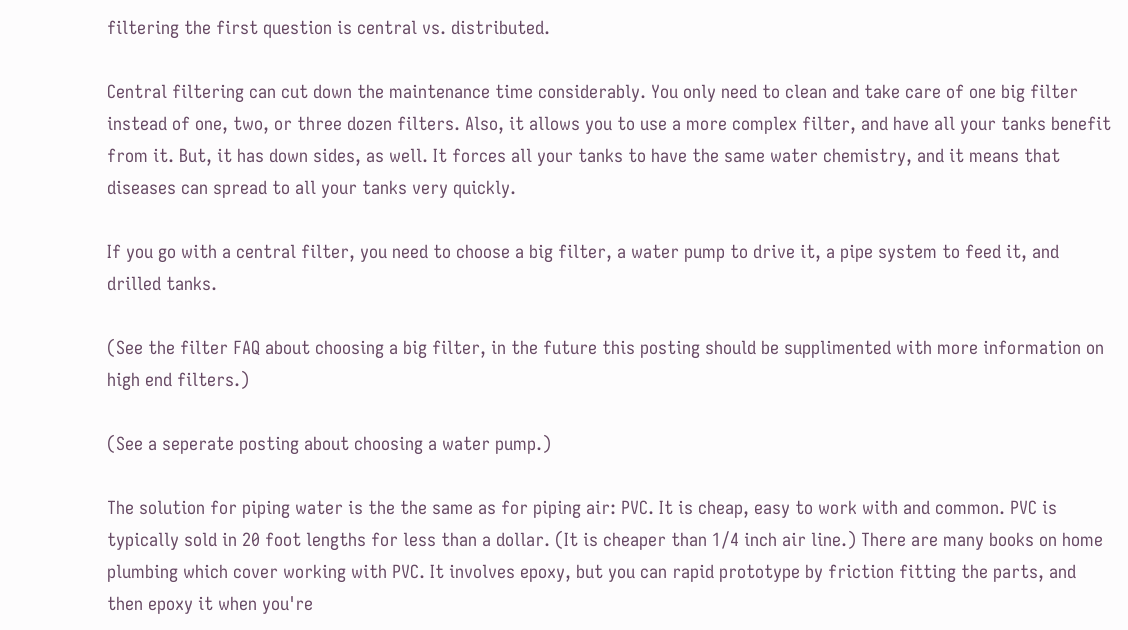filtering the first question is central vs. distributed.

Central filtering can cut down the maintenance time considerably. You only need to clean and take care of one big filter instead of one, two, or three dozen filters. Also, it allows you to use a more complex filter, and have all your tanks benefit from it. But, it has down sides, as well. It forces all your tanks to have the same water chemistry, and it means that diseases can spread to all your tanks very quickly.

If you go with a central filter, you need to choose a big filter, a water pump to drive it, a pipe system to feed it, and drilled tanks.

(See the filter FAQ about choosing a big filter, in the future this posting should be supplimented with more information on high end filters.)

(See a seperate posting about choosing a water pump.)

The solution for piping water is the the same as for piping air: PVC. It is cheap, easy to work with and common. PVC is typically sold in 20 foot lengths for less than a dollar. (It is cheaper than 1/4 inch air line.) There are many books on home plumbing which cover working with PVC. It involves epoxy, but you can rapid prototype by friction fitting the parts, and then epoxy it when you're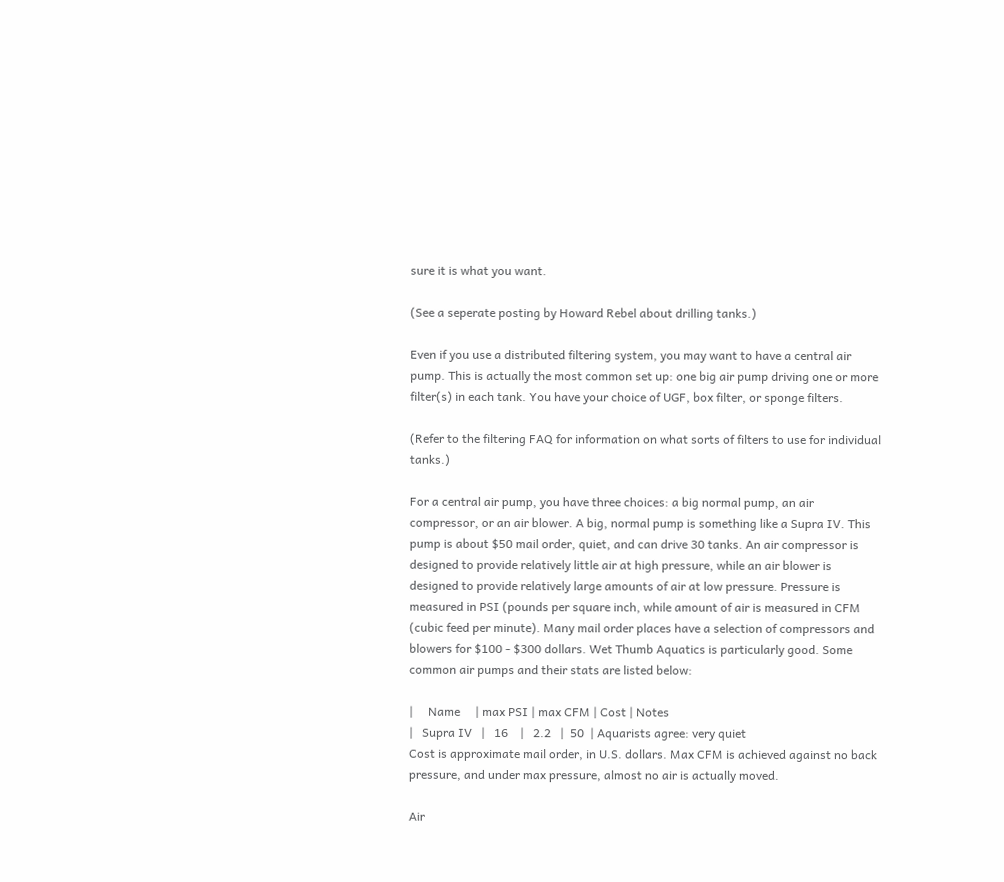sure it is what you want.

(See a seperate posting by Howard Rebel about drilling tanks.)

Even if you use a distributed filtering system, you may want to have a central air pump. This is actually the most common set up: one big air pump driving one or more filter(s) in each tank. You have your choice of UGF, box filter, or sponge filters.

(Refer to the filtering FAQ for information on what sorts of filters to use for individual tanks.)

For a central air pump, you have three choices: a big normal pump, an air compressor, or an air blower. A big, normal pump is something like a Supra IV. This pump is about $50 mail order, quiet, and can drive 30 tanks. An air compressor is designed to provide relatively little air at high pressure, while an air blower is designed to provide relatively large amounts of air at low pressure. Pressure is measured in PSI (pounds per square inch, while amount of air is measured in CFM (cubic feed per minute). Many mail order places have a selection of compressors and blowers for $100 - $300 dollars. Wet Thumb Aquatics is particularly good. Some common air pumps and their stats are listed below:

|     Name     | max PSI | max CFM | Cost | Notes
|   Supra IV   |   16    |   2.2   |  50  | Aquarists agree: very quiet
Cost is approximate mail order, in U.S. dollars. Max CFM is achieved against no back pressure, and under max pressure, almost no air is actually moved.

Air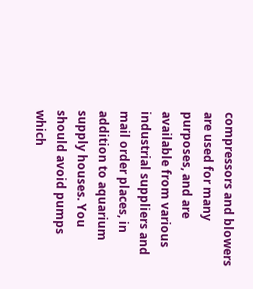compressors and blowers are used for many purposes, and are available from various industrial suppliers and mail order places, in addition to aquarium supply houses. You should avoid pumps which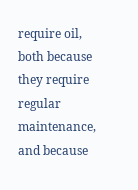require oil, both because they require regular maintenance, and because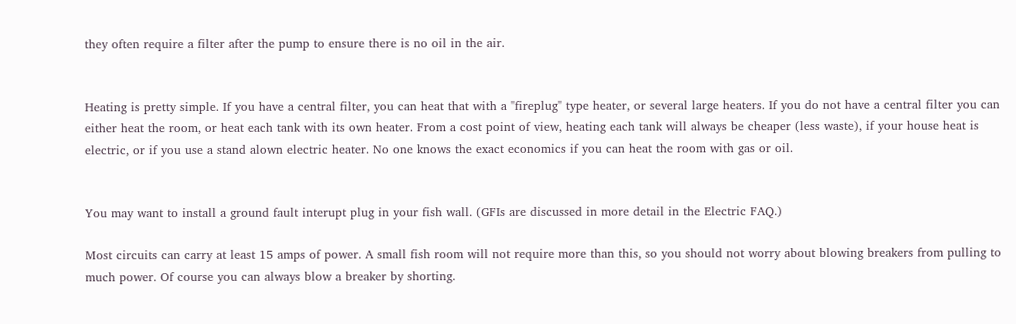they often require a filter after the pump to ensure there is no oil in the air.


Heating is pretty simple. If you have a central filter, you can heat that with a "fireplug" type heater, or several large heaters. If you do not have a central filter you can either heat the room, or heat each tank with its own heater. From a cost point of view, heating each tank will always be cheaper (less waste), if your house heat is electric, or if you use a stand alown electric heater. No one knows the exact economics if you can heat the room with gas or oil.


You may want to install a ground fault interupt plug in your fish wall. (GFIs are discussed in more detail in the Electric FAQ.)

Most circuits can carry at least 15 amps of power. A small fish room will not require more than this, so you should not worry about blowing breakers from pulling to much power. Of course you can always blow a breaker by shorting.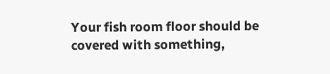Your fish room floor should be covered with something,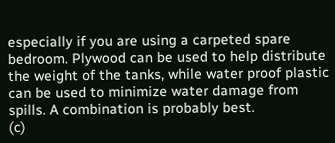especially if you are using a carpeted spare bedroom. Plywood can be used to help distribute the weight of the tanks, while water proof plastic can be used to minimize water damage from spills. A combination is probably best.
(c)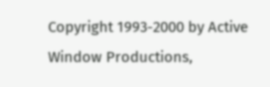Copyright 1993-2000 by Active Window Productions,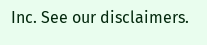Inc. See our disclaimers.